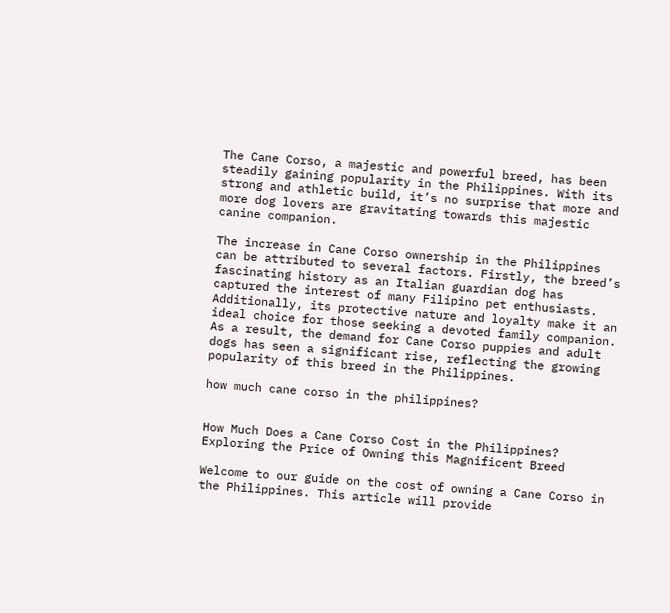The Cane Corso, a majestic and powerful breed, has been steadily gaining popularity in the Philippines. With its strong and athletic build, it’s no surprise that more and more dog lovers are gravitating towards this majestic canine companion.

The increase in Cane Corso ownership in the Philippines can be attributed to several factors. Firstly, the breed’s fascinating history as an Italian guardian dog has captured the interest of many Filipino pet enthusiasts. Additionally, its protective nature and loyalty make it an ideal choice for those seeking a devoted family companion. As a result, the demand for Cane Corso puppies and adult dogs has seen a significant rise, reflecting the growing popularity of this breed in the Philippines.

how much cane corso in the philippines?


How Much Does a Cane Corso Cost in the Philippines? Exploring the Price of Owning this Magnificent Breed

Welcome to our guide on the cost of owning a Cane Corso in the Philippines. This article will provide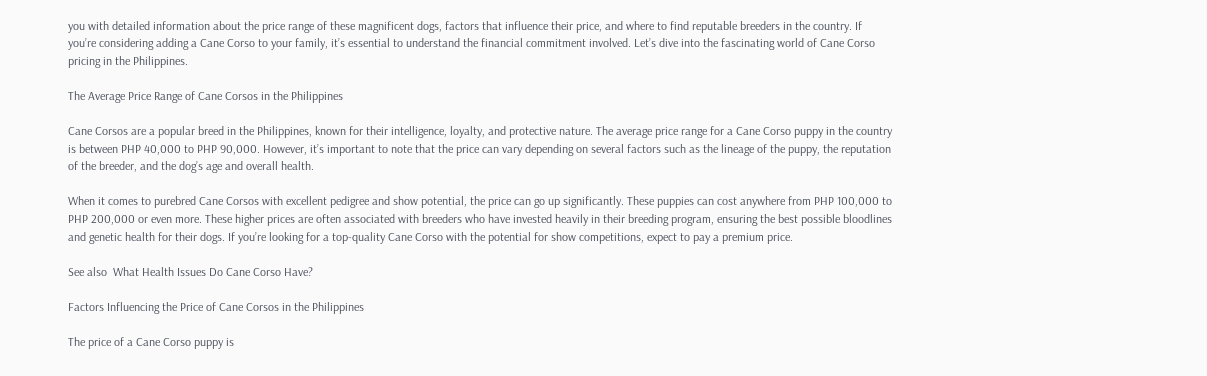you with detailed information about the price range of these magnificent dogs, factors that influence their price, and where to find reputable breeders in the country. If you’re considering adding a Cane Corso to your family, it’s essential to understand the financial commitment involved. Let’s dive into the fascinating world of Cane Corso pricing in the Philippines.

The Average Price Range of Cane Corsos in the Philippines

Cane Corsos are a popular breed in the Philippines, known for their intelligence, loyalty, and protective nature. The average price range for a Cane Corso puppy in the country is between PHP 40,000 to PHP 90,000. However, it’s important to note that the price can vary depending on several factors such as the lineage of the puppy, the reputation of the breeder, and the dog’s age and overall health.

When it comes to purebred Cane Corsos with excellent pedigree and show potential, the price can go up significantly. These puppies can cost anywhere from PHP 100,000 to PHP 200,000 or even more. These higher prices are often associated with breeders who have invested heavily in their breeding program, ensuring the best possible bloodlines and genetic health for their dogs. If you’re looking for a top-quality Cane Corso with the potential for show competitions, expect to pay a premium price.

See also  What Health Issues Do Cane Corso Have?

Factors Influencing the Price of Cane Corsos in the Philippines

The price of a Cane Corso puppy is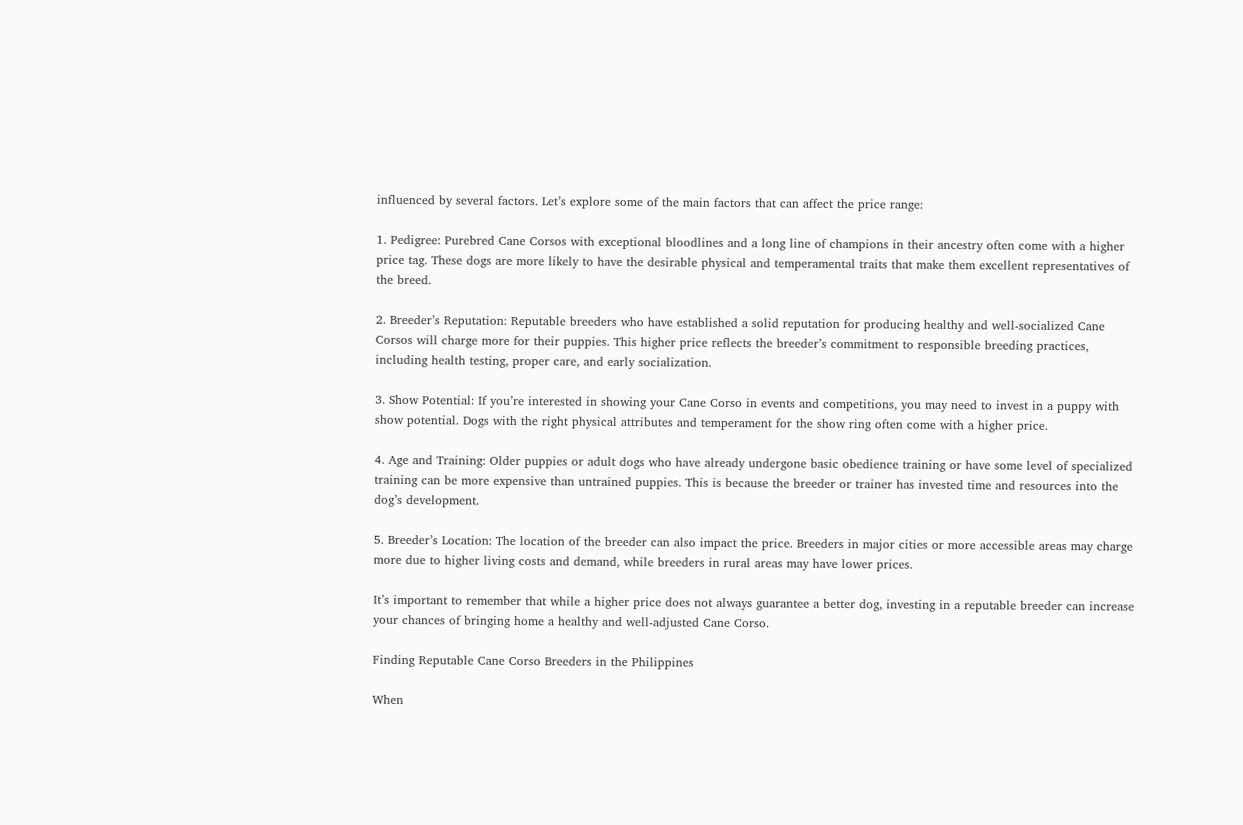influenced by several factors. Let’s explore some of the main factors that can affect the price range:

1. Pedigree: Purebred Cane Corsos with exceptional bloodlines and a long line of champions in their ancestry often come with a higher price tag. These dogs are more likely to have the desirable physical and temperamental traits that make them excellent representatives of the breed.

2. Breeder’s Reputation: Reputable breeders who have established a solid reputation for producing healthy and well-socialized Cane Corsos will charge more for their puppies. This higher price reflects the breeder’s commitment to responsible breeding practices, including health testing, proper care, and early socialization.

3. Show Potential: If you’re interested in showing your Cane Corso in events and competitions, you may need to invest in a puppy with show potential. Dogs with the right physical attributes and temperament for the show ring often come with a higher price.

4. Age and Training: Older puppies or adult dogs who have already undergone basic obedience training or have some level of specialized training can be more expensive than untrained puppies. This is because the breeder or trainer has invested time and resources into the dog’s development.

5. Breeder’s Location: The location of the breeder can also impact the price. Breeders in major cities or more accessible areas may charge more due to higher living costs and demand, while breeders in rural areas may have lower prices.

It’s important to remember that while a higher price does not always guarantee a better dog, investing in a reputable breeder can increase your chances of bringing home a healthy and well-adjusted Cane Corso.

Finding Reputable Cane Corso Breeders in the Philippines

When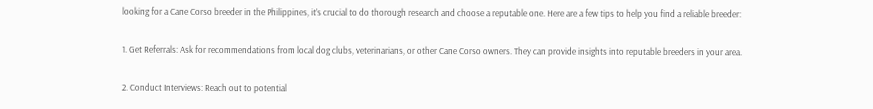looking for a Cane Corso breeder in the Philippines, it’s crucial to do thorough research and choose a reputable one. Here are a few tips to help you find a reliable breeder:

1. Get Referrals: Ask for recommendations from local dog clubs, veterinarians, or other Cane Corso owners. They can provide insights into reputable breeders in your area.

2. Conduct Interviews: Reach out to potential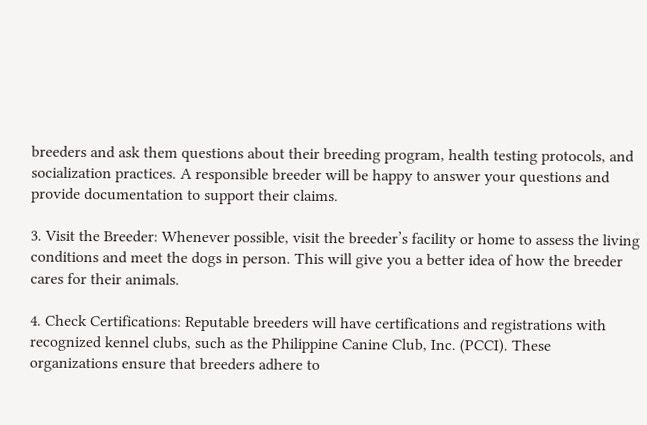breeders and ask them questions about their breeding program, health testing protocols, and socialization practices. A responsible breeder will be happy to answer your questions and provide documentation to support their claims.

3. Visit the Breeder: Whenever possible, visit the breeder’s facility or home to assess the living conditions and meet the dogs in person. This will give you a better idea of how the breeder cares for their animals.

4. Check Certifications: Reputable breeders will have certifications and registrations with recognized kennel clubs, such as the Philippine Canine Club, Inc. (PCCI). These organizations ensure that breeders adhere to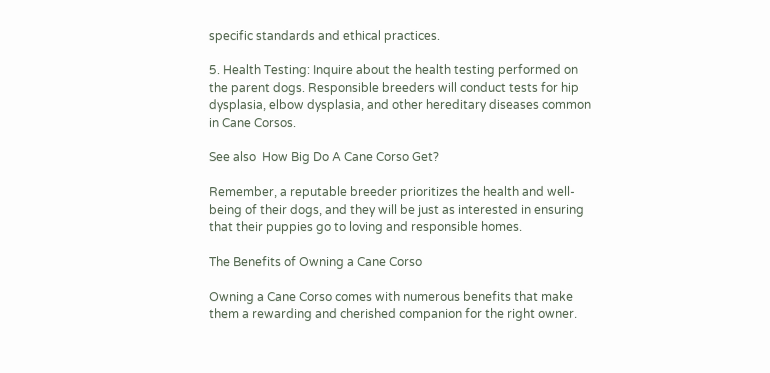specific standards and ethical practices.

5. Health Testing: Inquire about the health testing performed on the parent dogs. Responsible breeders will conduct tests for hip dysplasia, elbow dysplasia, and other hereditary diseases common in Cane Corsos.

See also  How Big Do A Cane Corso Get?

Remember, a reputable breeder prioritizes the health and well-being of their dogs, and they will be just as interested in ensuring that their puppies go to loving and responsible homes.

The Benefits of Owning a Cane Corso

Owning a Cane Corso comes with numerous benefits that make them a rewarding and cherished companion for the right owner.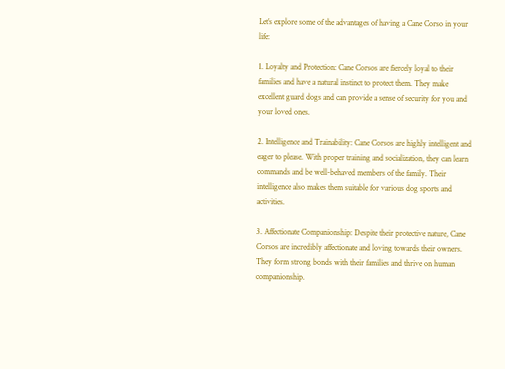Let’s explore some of the advantages of having a Cane Corso in your life:

1. Loyalty and Protection: Cane Corsos are fiercely loyal to their families and have a natural instinct to protect them. They make excellent guard dogs and can provide a sense of security for you and your loved ones.

2. Intelligence and Trainability: Cane Corsos are highly intelligent and eager to please. With proper training and socialization, they can learn commands and be well-behaved members of the family. Their intelligence also makes them suitable for various dog sports and activities.

3. Affectionate Companionship: Despite their protective nature, Cane Corsos are incredibly affectionate and loving towards their owners. They form strong bonds with their families and thrive on human companionship.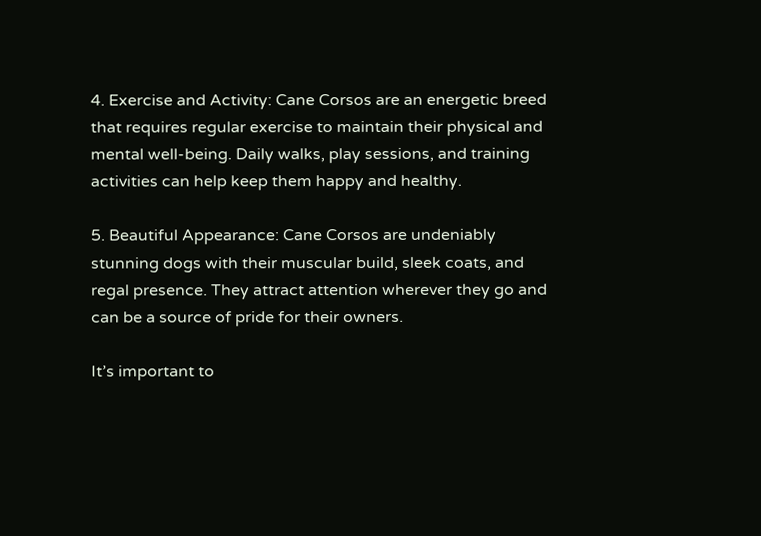4. Exercise and Activity: Cane Corsos are an energetic breed that requires regular exercise to maintain their physical and mental well-being. Daily walks, play sessions, and training activities can help keep them happy and healthy.

5. Beautiful Appearance: Cane Corsos are undeniably stunning dogs with their muscular build, sleek coats, and regal presence. They attract attention wherever they go and can be a source of pride for their owners.

It’s important to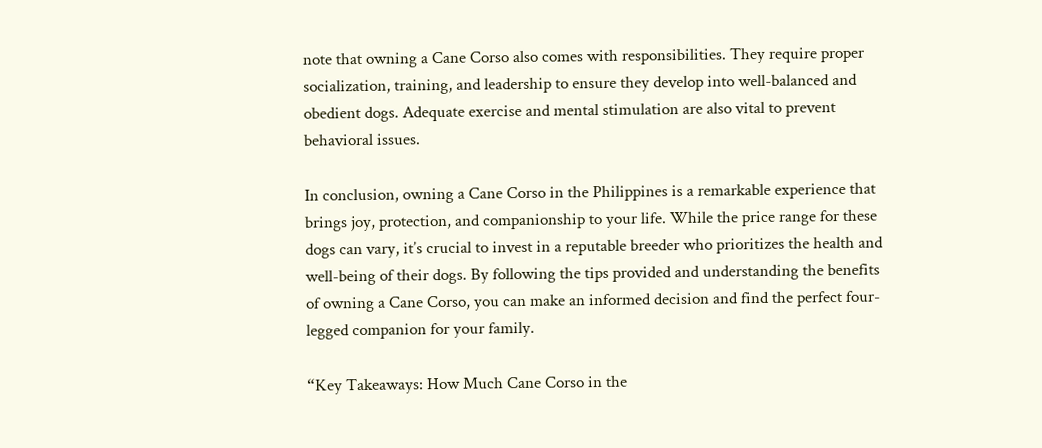note that owning a Cane Corso also comes with responsibilities. They require proper socialization, training, and leadership to ensure they develop into well-balanced and obedient dogs. Adequate exercise and mental stimulation are also vital to prevent behavioral issues.

In conclusion, owning a Cane Corso in the Philippines is a remarkable experience that brings joy, protection, and companionship to your life. While the price range for these dogs can vary, it’s crucial to invest in a reputable breeder who prioritizes the health and well-being of their dogs. By following the tips provided and understanding the benefits of owning a Cane Corso, you can make an informed decision and find the perfect four-legged companion for your family.

“Key Takeaways: How Much Cane Corso in the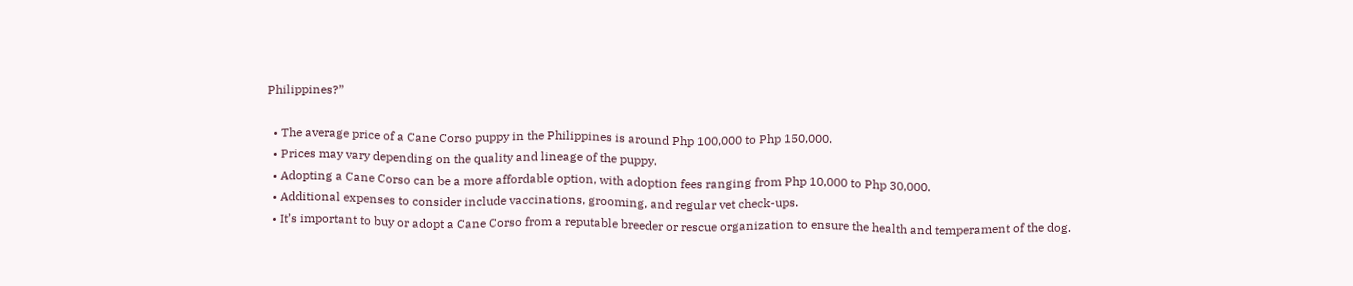Philippines?”

  • The average price of a Cane Corso puppy in the Philippines is around Php 100,000 to Php 150,000.
  • Prices may vary depending on the quality and lineage of the puppy.
  • Adopting a Cane Corso can be a more affordable option, with adoption fees ranging from Php 10,000 to Php 30,000.
  • Additional expenses to consider include vaccinations, grooming, and regular vet check-ups.
  • It’s important to buy or adopt a Cane Corso from a reputable breeder or rescue organization to ensure the health and temperament of the dog.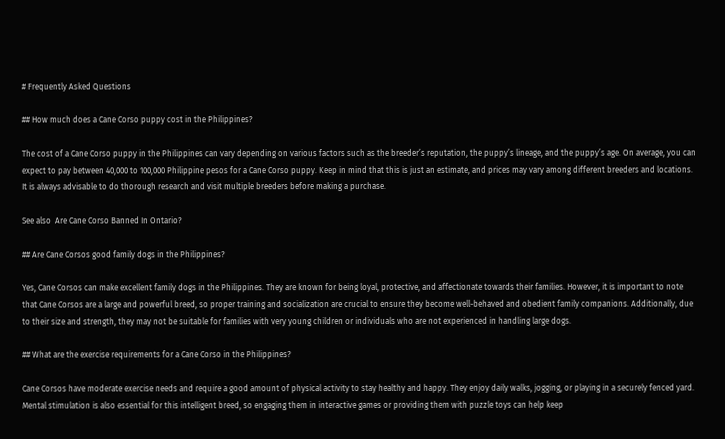# Frequently Asked Questions

## How much does a Cane Corso puppy cost in the Philippines?

The cost of a Cane Corso puppy in the Philippines can vary depending on various factors such as the breeder’s reputation, the puppy’s lineage, and the puppy’s age. On average, you can expect to pay between 40,000 to 100,000 Philippine pesos for a Cane Corso puppy. Keep in mind that this is just an estimate, and prices may vary among different breeders and locations. It is always advisable to do thorough research and visit multiple breeders before making a purchase.

See also  Are Cane Corso Banned In Ontario?

## Are Cane Corsos good family dogs in the Philippines?

Yes, Cane Corsos can make excellent family dogs in the Philippines. They are known for being loyal, protective, and affectionate towards their families. However, it is important to note that Cane Corsos are a large and powerful breed, so proper training and socialization are crucial to ensure they become well-behaved and obedient family companions. Additionally, due to their size and strength, they may not be suitable for families with very young children or individuals who are not experienced in handling large dogs.

## What are the exercise requirements for a Cane Corso in the Philippines?

Cane Corsos have moderate exercise needs and require a good amount of physical activity to stay healthy and happy. They enjoy daily walks, jogging, or playing in a securely fenced yard. Mental stimulation is also essential for this intelligent breed, so engaging them in interactive games or providing them with puzzle toys can help keep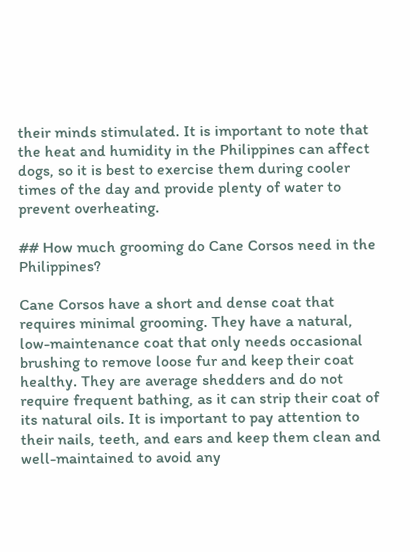their minds stimulated. It is important to note that the heat and humidity in the Philippines can affect dogs, so it is best to exercise them during cooler times of the day and provide plenty of water to prevent overheating.

## How much grooming do Cane Corsos need in the Philippines?

Cane Corsos have a short and dense coat that requires minimal grooming. They have a natural, low-maintenance coat that only needs occasional brushing to remove loose fur and keep their coat healthy. They are average shedders and do not require frequent bathing, as it can strip their coat of its natural oils. It is important to pay attention to their nails, teeth, and ears and keep them clean and well-maintained to avoid any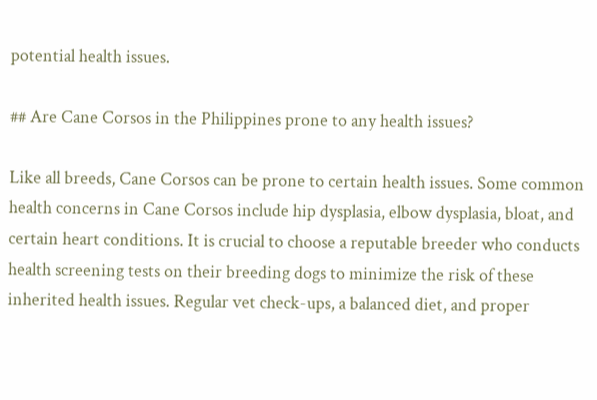potential health issues.

## Are Cane Corsos in the Philippines prone to any health issues?

Like all breeds, Cane Corsos can be prone to certain health issues. Some common health concerns in Cane Corsos include hip dysplasia, elbow dysplasia, bloat, and certain heart conditions. It is crucial to choose a reputable breeder who conducts health screening tests on their breeding dogs to minimize the risk of these inherited health issues. Regular vet check-ups, a balanced diet, and proper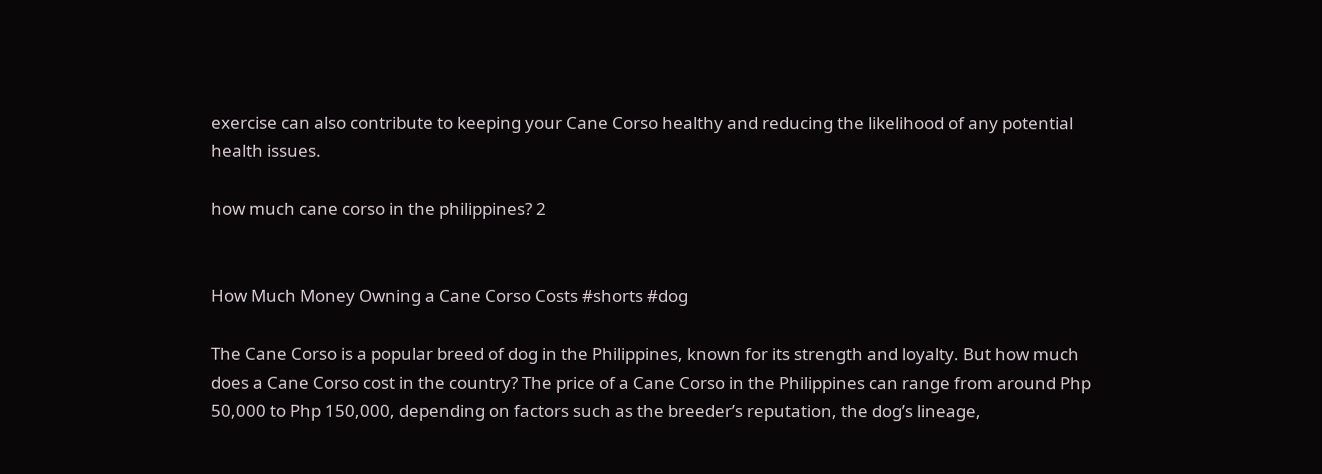exercise can also contribute to keeping your Cane Corso healthy and reducing the likelihood of any potential health issues.

how much cane corso in the philippines? 2


How Much Money Owning a Cane Corso Costs #shorts #dog

The Cane Corso is a popular breed of dog in the Philippines, known for its strength and loyalty. But how much does a Cane Corso cost in the country? The price of a Cane Corso in the Philippines can range from around Php 50,000 to Php 150,000, depending on factors such as the breeder’s reputation, the dog’s lineage,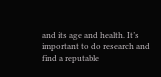and its age and health. It’s important to do research and find a reputable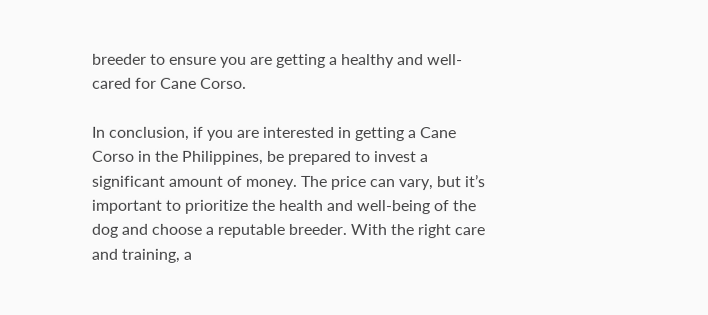breeder to ensure you are getting a healthy and well-cared for Cane Corso.

In conclusion, if you are interested in getting a Cane Corso in the Philippines, be prepared to invest a significant amount of money. The price can vary, but it’s important to prioritize the health and well-being of the dog and choose a reputable breeder. With the right care and training, a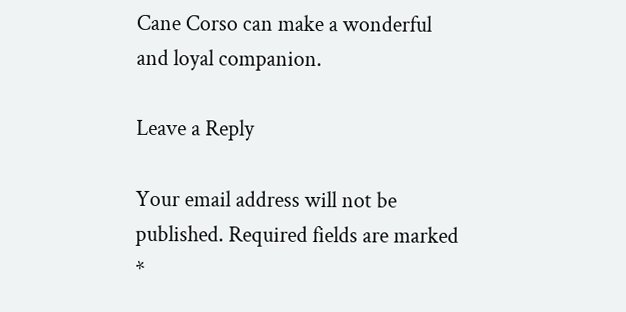Cane Corso can make a wonderful and loyal companion.

Leave a Reply

Your email address will not be published. Required fields are marked *